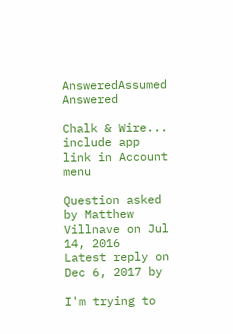AnsweredAssumed Answered

Chalk & Wire... include app link in Account menu

Question asked by Matthew Villnave on Jul 14, 2016
Latest reply on Dec 6, 2017 by

I'm trying to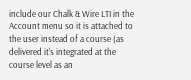include our Chalk & Wire LTI in the Account menu so it is attached to the user instead of a course (as delivered it's integrated at the course level as an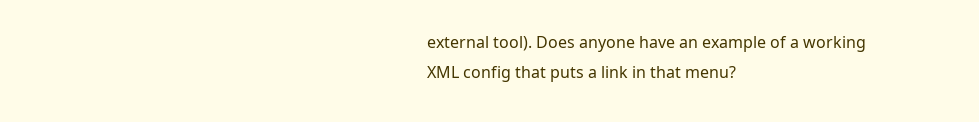external tool). Does anyone have an example of a working XML config that puts a link in that menu?